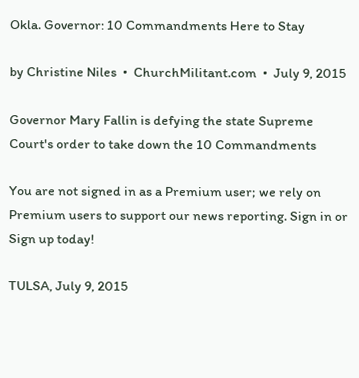Okla. Governor: 10 Commandments Here to Stay

by Christine Niles  •  ChurchMilitant.com  •  July 9, 2015

Governor Mary Fallin is defying the state Supreme Court's order to take down the 10 Commandments

You are not signed in as a Premium user; we rely on Premium users to support our news reporting. Sign in or Sign up today!

TULSA, July 9, 2015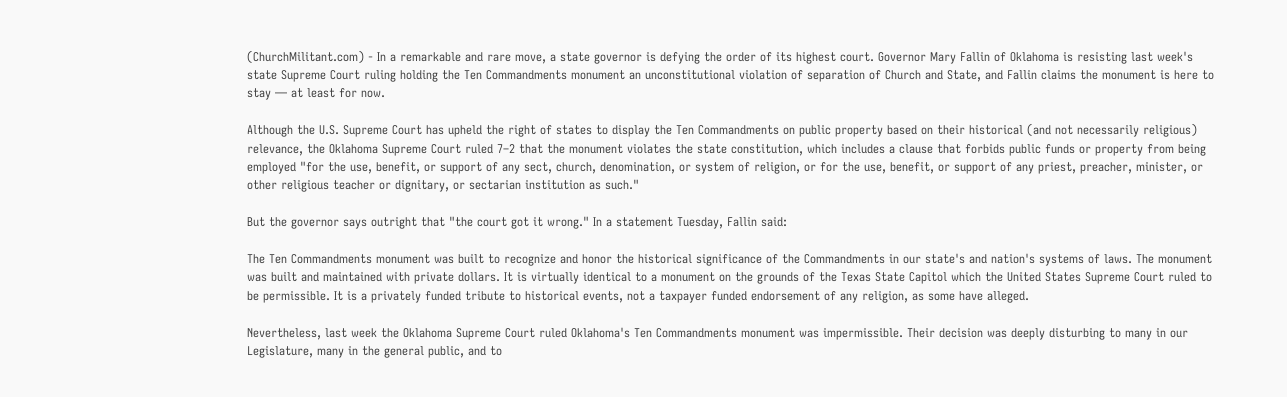(ChurchMilitant.com) - In a remarkable and rare move, a state governor is defying the order of its highest court. Governor Mary Fallin of Oklahoma is resisting last week's state Supreme Court ruling holding the Ten Commandments monument an unconstitutional violation of separation of Church and State, and Fallin claims the monument is here to stay — at least for now.

Although the U.S. Supreme Court has upheld the right of states to display the Ten Commandments on public property based on their historical (and not necessarily religious) relevance, the Oklahoma Supreme Court ruled 7–2 that the monument violates the state constitution, which includes a clause that forbids public funds or property from being employed "for the use, benefit, or support of any sect, church, denomination, or system of religion, or for the use, benefit, or support of any priest, preacher, minister, or other religious teacher or dignitary, or sectarian institution as such."

But the governor says outright that "the court got it wrong." In a statement Tuesday, Fallin said:

The Ten Commandments monument was built to recognize and honor the historical significance of the Commandments in our state's and nation's systems of laws. The monument was built and maintained with private dollars. It is virtually identical to a monument on the grounds of the Texas State Capitol which the United States Supreme Court ruled to be permissible. It is a privately funded tribute to historical events, not a taxpayer funded endorsement of any religion, as some have alleged.

Nevertheless, last week the Oklahoma Supreme Court ruled Oklahoma's Ten Commandments monument was impermissible. Their decision was deeply disturbing to many in our Legislature, many in the general public, and to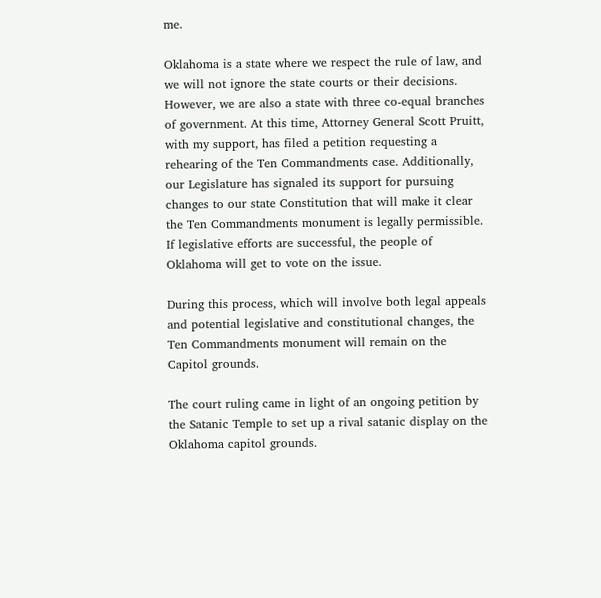me.

Oklahoma is a state where we respect the rule of law, and we will not ignore the state courts or their decisions. However, we are also a state with three co-equal branches of government. At this time, Attorney General Scott Pruitt, with my support, has filed a petition requesting a rehearing of the Ten Commandments case. Additionally, our Legislature has signaled its support for pursuing changes to our state Constitution that will make it clear the Ten Commandments monument is legally permissible. If legislative efforts are successful, the people of Oklahoma will get to vote on the issue.

During this process, which will involve both legal appeals and potential legislative and constitutional changes, the Ten Commandments monument will remain on the Capitol grounds.

The court ruling came in light of an ongoing petition by the Satanic Temple to set up a rival satanic display on the Oklahoma capitol grounds.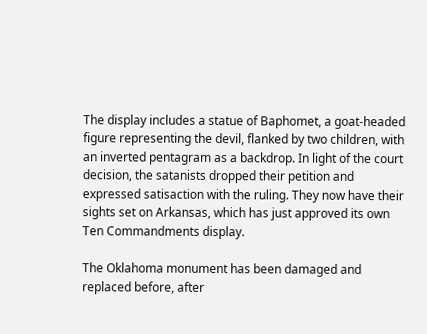The display includes a statue of Baphomet, a goat-headed figure representing the devil, flanked by two children, with an inverted pentagram as a backdrop. In light of the court decision, the satanists dropped their petition and expressed satisaction with the ruling. They now have their sights set on Arkansas, which has just approved its own Ten Commandments display.

The Oklahoma monument has been damaged and replaced before, after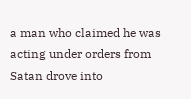a man who claimed he was acting under orders from Satan drove into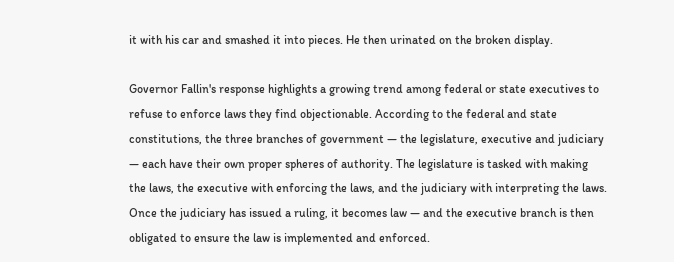it with his car and smashed it into pieces. He then urinated on the broken display.

Governor Fallin's response highlights a growing trend among federal or state executives to refuse to enforce laws they find objectionable. According to the federal and state constitutions, the three branches of government — the legislature, executive and judiciary — each have their own proper spheres of authority. The legislature is tasked with making the laws, the executive with enforcing the laws, and the judiciary with interpreting the laws. Once the judiciary has issued a ruling, it becomes law — and the executive branch is then obligated to ensure the law is implemented and enforced.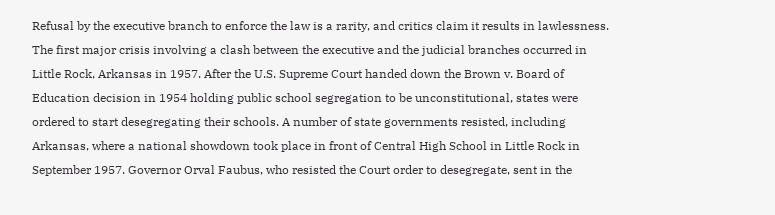Refusal by the executive branch to enforce the law is a rarity, and critics claim it results in lawlessness. The first major crisis involving a clash between the executive and the judicial branches occurred in Little Rock, Arkansas in 1957. After the U.S. Supreme Court handed down the Brown v. Board of Education decision in 1954 holding public school segregation to be unconstitutional, states were ordered to start desegregating their schools. A number of state governments resisted, including Arkansas, where a national showdown took place in front of Central High School in Little Rock in September 1957. Governor Orval Faubus, who resisted the Court order to desegregate, sent in the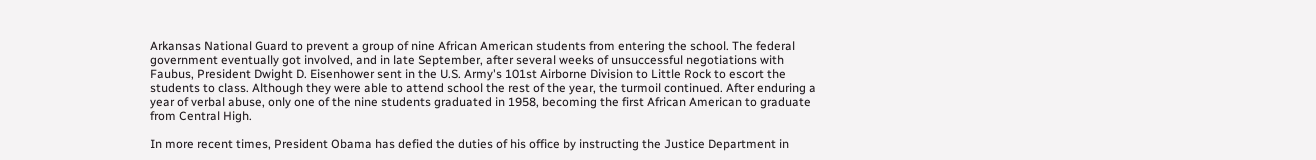Arkansas National Guard to prevent a group of nine African American students from entering the school. The federal government eventually got involved, and in late September, after several weeks of unsuccessful negotiations with Faubus, President Dwight D. Eisenhower sent in the U.S. Army's 101st Airborne Division to Little Rock to escort the students to class. Although they were able to attend school the rest of the year, the turmoil continued. After enduring a year of verbal abuse, only one of the nine students graduated in 1958, becoming the first African American to graduate from Central High.

In more recent times, President Obama has defied the duties of his office by instructing the Justice Department in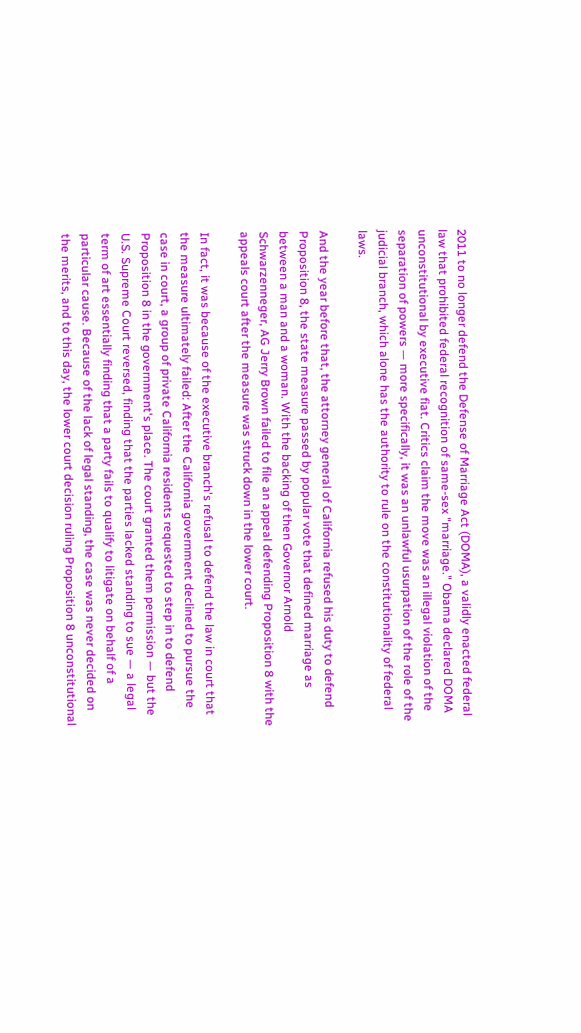2011 to no longer defend the Defense of Marriage Act (DOMA), a validly enacted federal law that prohibited federal recognition of same-sex "marriage." Obama declared DOMA unconstitutional by executive fiat. Critics claim the move was an illegal violation of the separation of powers — more specifically, it was an unlawful usurpation of the role of the judicial branch, which alone has the authority to rule on the constitutionality of federal laws.

And the year before that, the attorney general of California refused his duty to defend Proposition 8, the state measure passed by popular vote that defined marriage as between a man and a woman. With the backing of then Governor Arnold Schwarzenneger, AG Jerry Brown failed to file an appeal defending Proposition 8 with the appeals court after the measure was struck down in the lower court.

In fact, it was because of the executive branch's refusal to defend the law in court that the measure ultimately failed: After the California government declined to pursue the case in court, a group of private California residents requested to step in to defend Proposition 8 in the government's place. The court granted them permission — but the U.S. Supreme Court reversed, finding that the parties lacked standing to sue — a legal term of art essentially finding that a party fails to qualify to litigate on behalf of a particular cause. Because of the lack of legal standing, the case was never decided on the merits, and to this day, the lower court decision ruling Proposition 8 unconstitutional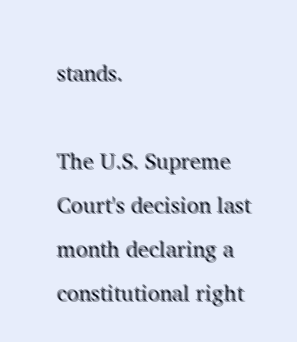stands.

The U.S. Supreme Court's decision last month declaring a constitutional right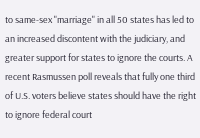to same-sex "marriage" in all 50 states has led to an increased discontent with the judiciary, and greater support for states to ignore the courts. A recent Rasmussen poll reveals that fully one third of U.S. voters believe states should have the right to ignore federal court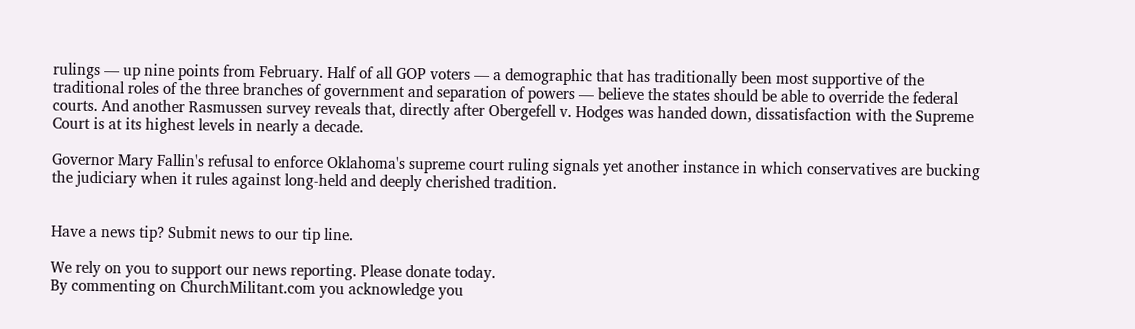rulings — up nine points from February. Half of all GOP voters — a demographic that has traditionally been most supportive of the traditional roles of the three branches of government and separation of powers — believe the states should be able to override the federal courts. And another Rasmussen survey reveals that, directly after Obergefell v. Hodges was handed down, dissatisfaction with the Supreme Court is at its highest levels in nearly a decade.

Governor Mary Fallin's refusal to enforce Oklahoma's supreme court ruling signals yet another instance in which conservatives are bucking the judiciary when it rules against long-held and deeply cherished tradition.


Have a news tip? Submit news to our tip line.

We rely on you to support our news reporting. Please donate today.
By commenting on ChurchMilitant.com you acknowledge you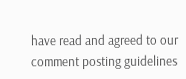have read and agreed to our comment posting guidelines